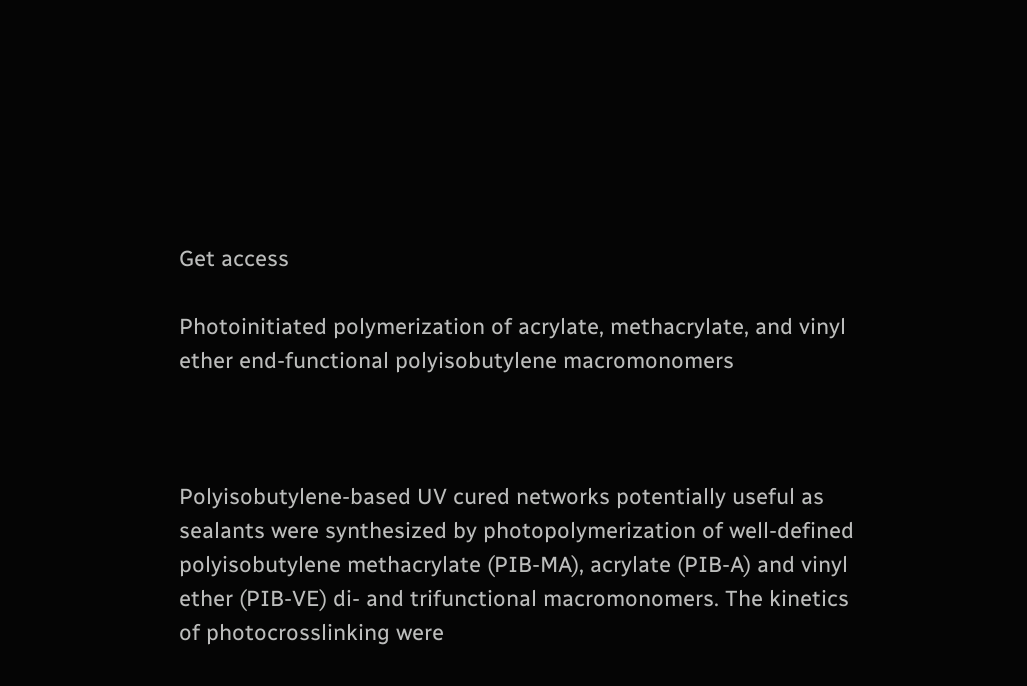Get access

Photoinitiated polymerization of acrylate, methacrylate, and vinyl ether end-functional polyisobutylene macromonomers



Polyisobutylene-based UV cured networks potentially useful as sealants were synthesized by photopolymerization of well-defined polyisobutylene methacrylate (PIB-MA), acrylate (PIB-A) and vinyl ether (PIB-VE) di- and trifunctional macromonomers. The kinetics of photocrosslinking were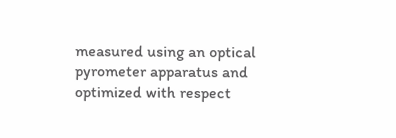measured using an optical pyrometer apparatus and optimized with respect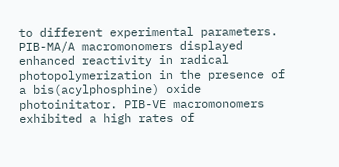to different experimental parameters. PIB-MA/A macromonomers displayed enhanced reactivity in radical photopolymerization in the presence of a bis(acylphosphine) oxide photoinitator. PIB-VE macromonomers exhibited a high rates of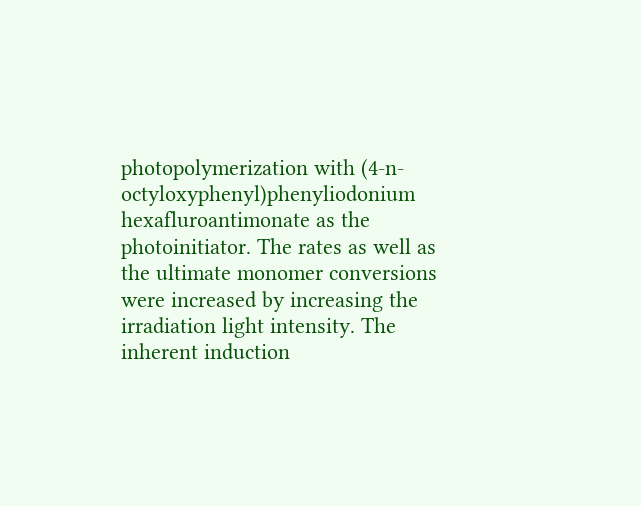photopolymerization with (4-n-octyloxyphenyl)phenyliodonium hexafluroantimonate as the photoinitiator. The rates as well as the ultimate monomer conversions were increased by increasing the irradiation light intensity. The inherent induction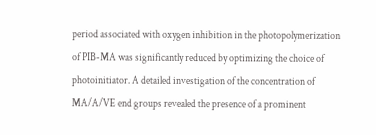period associated with oxygen inhibition in the photopolymerization of PIB-MA was significantly reduced by optimizing the choice of photoinitiator. A detailed investigation of the concentration of MA/A/VE end groups revealed the presence of a prominent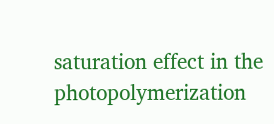saturation effect in the photopolymerization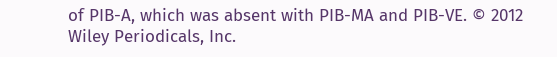of PIB-A, which was absent with PIB-MA and PIB-VE. © 2012 Wiley Periodicals, Inc.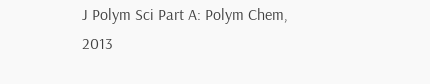J Polym Sci Part A: Polym Chem, 2013